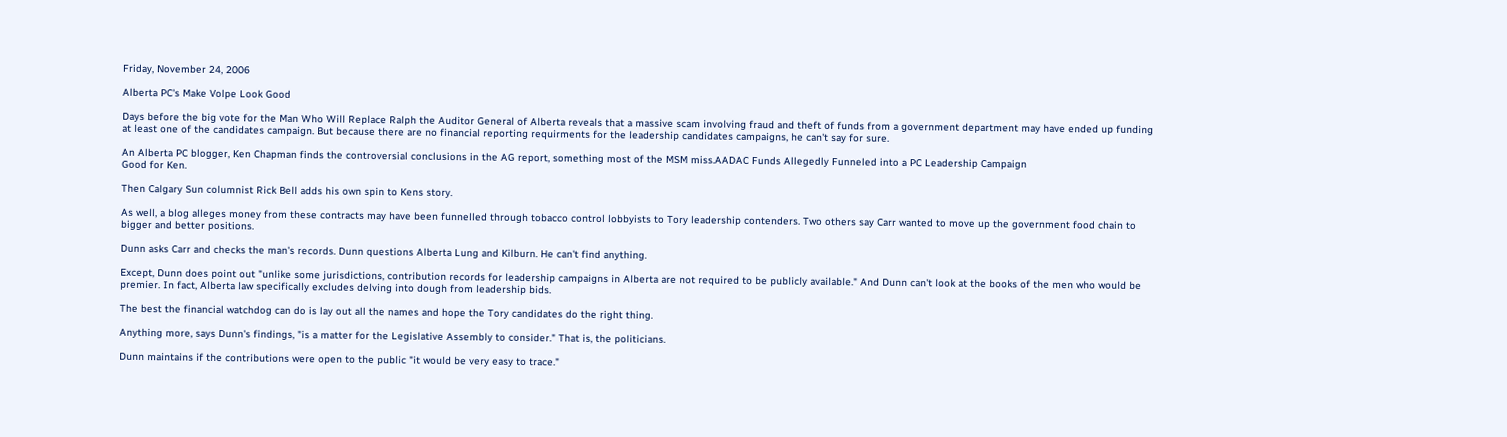Friday, November 24, 2006

Alberta PC's Make Volpe Look Good

Days before the big vote for the Man Who Will Replace Ralph the Auditor General of Alberta reveals that a massive scam involving fraud and theft of funds from a government department may have ended up funding at least one of the candidates campaign. But because there are no financial reporting requirments for the leadership candidates campaigns, he can't say for sure.

An Alberta PC blogger, Ken Chapman finds the controversial conclusions in the AG report, something most of the MSM miss.AADAC Funds Allegedly Funneled into a PC Leadership Campaign
Good for Ken.

Then Calgary Sun columnist Rick Bell adds his own spin to Kens story.

As well, a blog alleges money from these contracts may have been funnelled through tobacco control lobbyists to Tory leadership contenders. Two others say Carr wanted to move up the government food chain to bigger and better positions.

Dunn asks Carr and checks the man's records. Dunn questions Alberta Lung and Kilburn. He can't find anything.

Except, Dunn does point out "unlike some jurisdictions, contribution records for leadership campaigns in Alberta are not required to be publicly available." And Dunn can't look at the books of the men who would be premier. In fact, Alberta law specifically excludes delving into dough from leadership bids.

The best the financial watchdog can do is lay out all the names and hope the Tory candidates do the right thing.

Anything more, says Dunn's findings, "is a matter for the Legislative Assembly to consider." That is, the politicians.

Dunn maintains if the contributions were open to the public "it would be very easy to trace."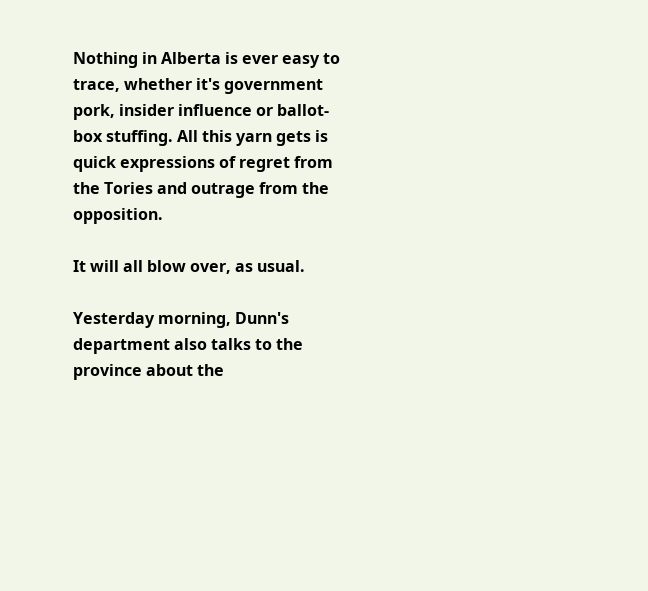Nothing in Alberta is ever easy to trace, whether it's government pork, insider influence or ballot-box stuffing. All this yarn gets is quick expressions of regret from the Tories and outrage from the opposition.

It will all blow over, as usual.

Yesterday morning, Dunn's department also talks to the province about the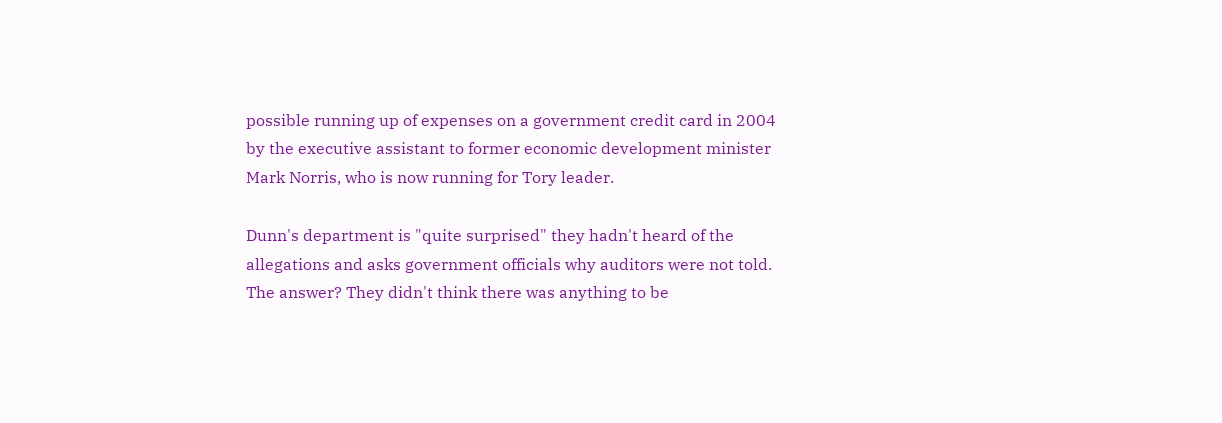possible running up of expenses on a government credit card in 2004 by the executive assistant to former economic development minister Mark Norris, who is now running for Tory leader.

Dunn's department is "quite surprised" they hadn't heard of the allegations and asks government officials why auditors were not told. The answer? They didn't think there was anything to be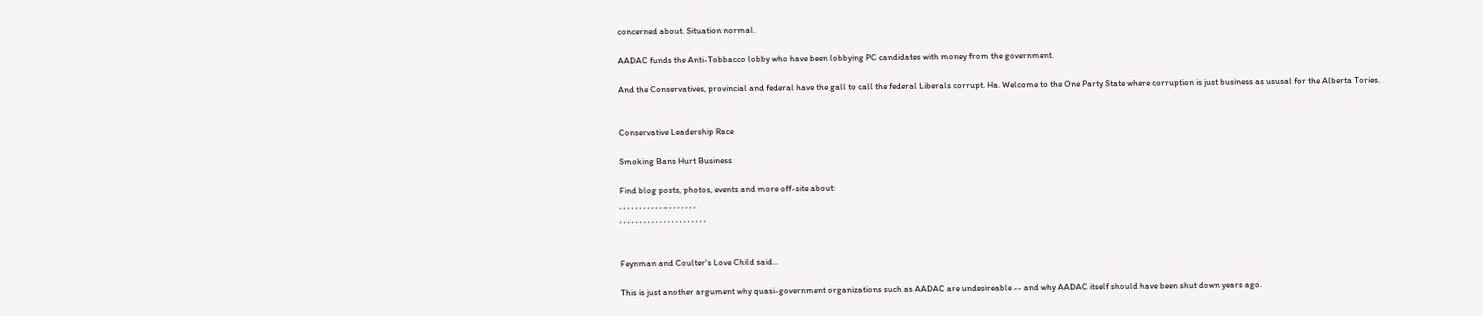concerned about. Situation normal.

AADAC funds the Anti-Tobbacco lobby who have been lobbying PC candidates with money from the government.

And the Conservatives, provincial and federal have the gall to call the federal Liberals corrupt. Ha. Welcome to the One Party State where corruption is just business as ususal for the Alberta Tories.


Conservative Leadership Race

Smoking Bans Hurt Business

Find blog posts, photos, events and more off-site about:
, , , , , , , , , , , ,, , , , , , , ,
, , , , , , , , , , , , , , , , , , , , , ,


Feynman and Coulter's Love Child said...

This is just another argument why quasi-government organizations such as AADAC are undesireable -- and why AADAC itself should have been shut down years ago.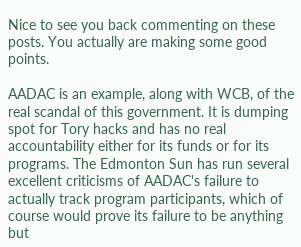Nice to see you back commenting on these posts. You actually are making some good points.

AADAC is an example, along with WCB, of the real scandal of this government. It is dumping spot for Tory hacks and has no real accountability either for its funds or for its programs. The Edmonton Sun has run several excellent criticisms of AADAC's failure to actually track program participants, which of course would prove its failure to be anything but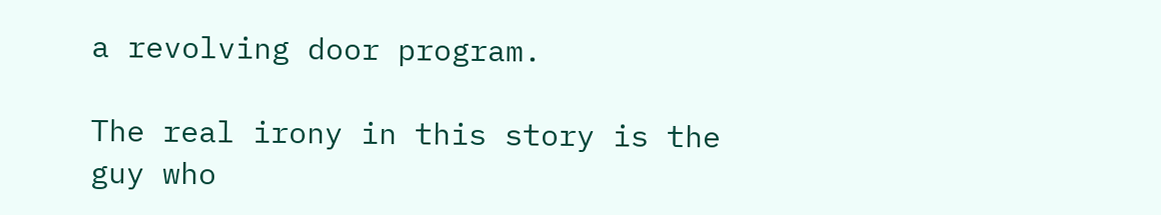a revolving door program.

The real irony in this story is the guy who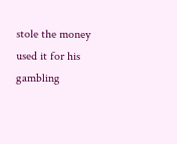stole the money used it for his gambling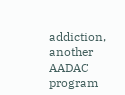addiction, another AADAC program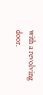with a revolving door.